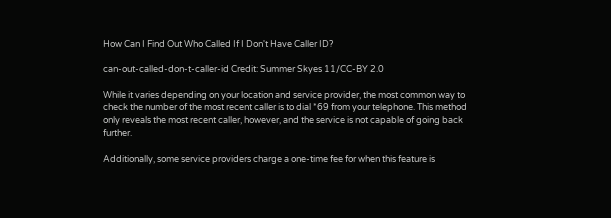How Can I Find Out Who Called If I Don't Have Caller ID?

can-out-called-don-t-caller-id Credit: Summer Skyes 11/CC-BY 2.0

While it varies depending on your location and service provider, the most common way to check the number of the most recent caller is to dial *69 from your telephone. This method only reveals the most recent caller, however, and the service is not capable of going back further.

Additionally, some service providers charge a one-time fee for when this feature is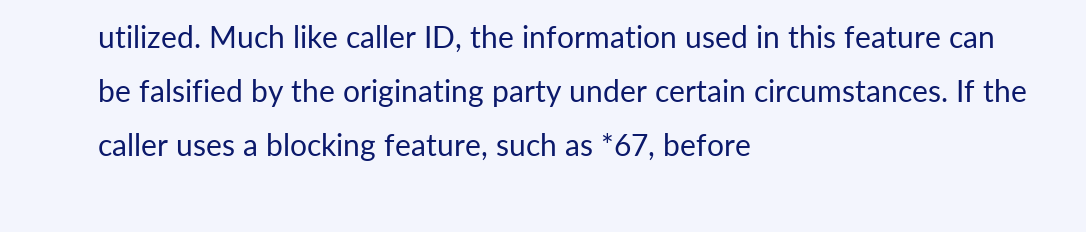utilized. Much like caller ID, the information used in this feature can be falsified by the originating party under certain circumstances. If the caller uses a blocking feature, such as *67, before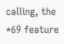calling, the *69 feature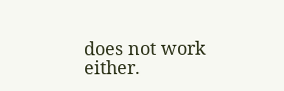does not work either.